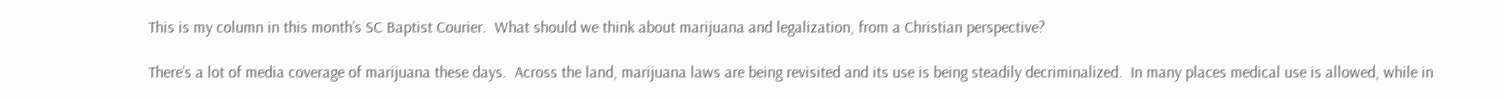This is my column in this month’s SC Baptist Courier.  What should we think about marijuana and legalization, from a Christian perspective?

There’s a lot of media coverage of marijuana these days.  Across the land, marijuana laws are being revisited and its use is being steadily decriminalized.  In many places medical use is allowed, while in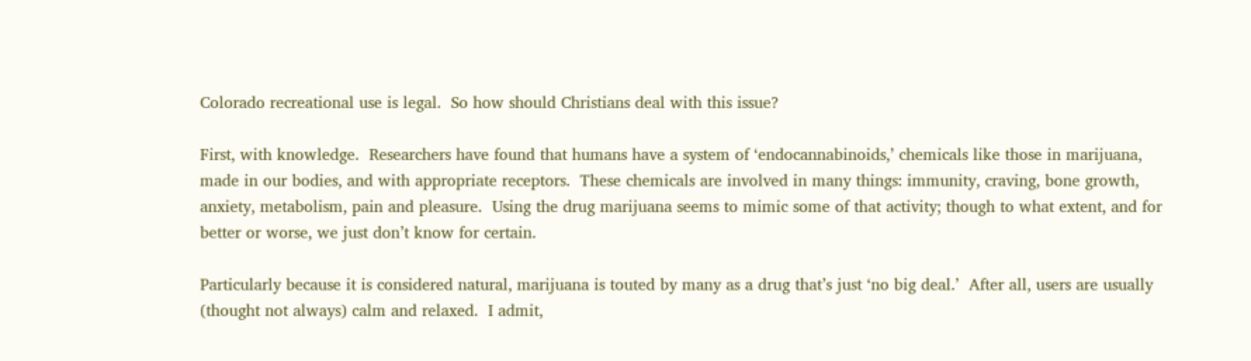Colorado recreational use is legal.  So how should Christians deal with this issue?

First, with knowledge.  Researchers have found that humans have a system of ‘endocannabinoids,’ chemicals like those in marijuana, made in our bodies, and with appropriate receptors.  These chemicals are involved in many things: immunity, craving, bone growth, anxiety, metabolism, pain and pleasure.  Using the drug marijuana seems to mimic some of that activity; though to what extent, and for better or worse, we just don’t know for certain.

Particularly because it is considered natural, marijuana is touted by many as a drug that’s just ‘no big deal.’  After all, users are usually (thought not always) calm and relaxed.  I admit,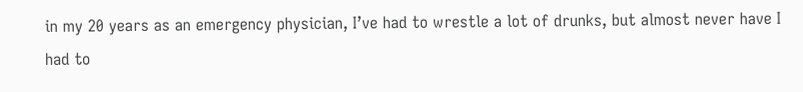in my 20 years as an emergency physician, I’ve had to wrestle a lot of drunks, but almost never have I had to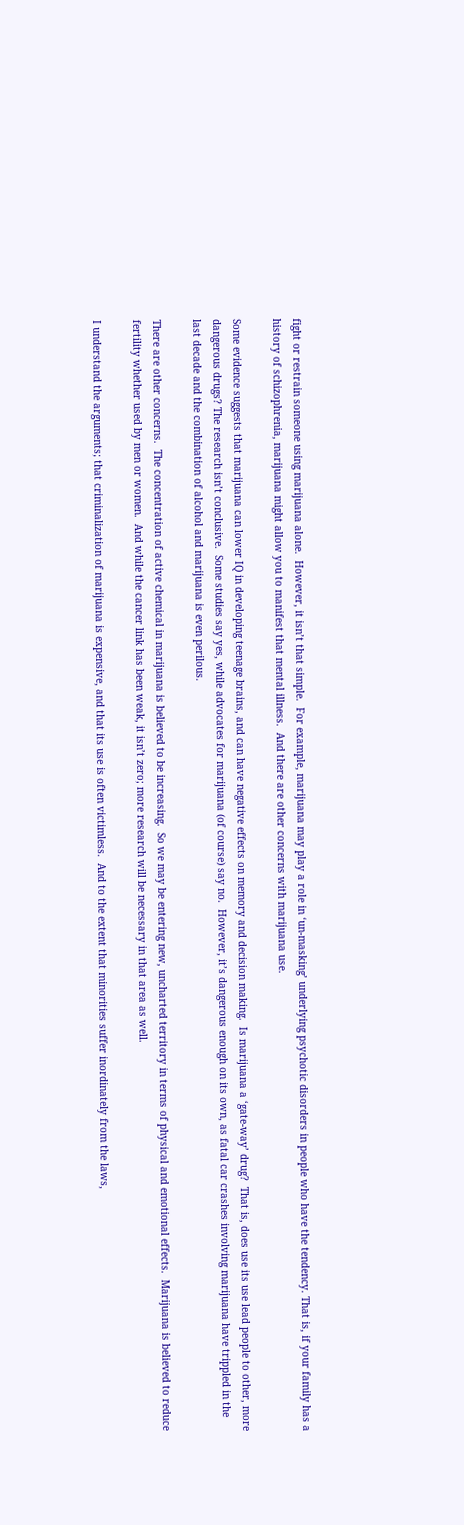fight or restrain someone using marijuana alone.  However, it isn’t that simple.  For example, marijuana may play a role in ‘un-masking’ underlying psychotic disorders in people who have the tendency. That is, if your family has a history of schizophrenia, marijuana might allow you to manifest that mental illness.  And there are other concerns with marijuana use.

Some evidence suggests that marijuana can lower IQ in developing teenage brains, and can have negative effects on memory and decision making.  Is marijuana a ‘gate-way’ drug?  That is, does use its use lead people to other, more dangerous drugs? The research isn’t conclusive.  Some studies say yes, while advocates for marijuana (of course) say no.  However, it’s dangerous enough on its own, as fatal car crashes involving marijuana have trippled in the last decade and the combination of alcohol and marijuana is even perilous.

There are other concerns.  The concentration of active chemical in marijuana is believed to be increasing.  So we may be entering new, uncharted territory in terms of physical and emotional effects.  Marijuana is believed to reduce fertility whether used by men or women.  And while the cancer link has been weak, it isn’t zero; more research will be necessary in that area as well.

I understand the arguments; that criminalization of marijuana is expensive, and that its use is often victimless.  And to the extent that minorities suffer inordinately from the laws,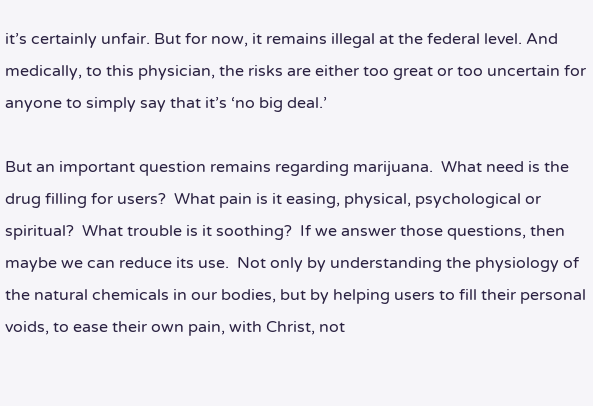it’s certainly unfair. But for now, it remains illegal at the federal level. And medically, to this physician, the risks are either too great or too uncertain for anyone to simply say that it’s ‘no big deal.’

But an important question remains regarding marijuana.  What need is the drug filling for users?  What pain is it easing, physical, psychological or spiritual?  What trouble is it soothing?  If we answer those questions, then maybe we can reduce its use.  Not only by understanding the physiology of the natural chemicals in our bodies, but by helping users to fill their personal voids, to ease their own pain, with Christ, not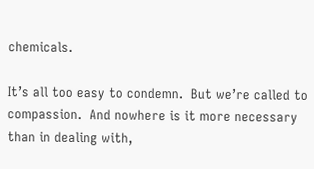chemicals.

It’s all too easy to condemn.  But we’re called to compassion.  And nowhere is it more necessary than in dealing with,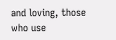and loving, those who use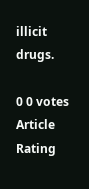illicit drugs.

0 0 votes
Article Rating